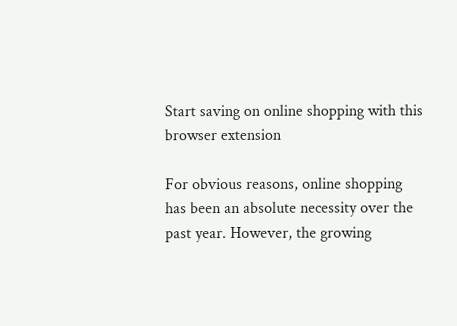Start saving on online shopping with this browser extension

For obvious reasons, online shopping has been an absolute necessity over the past year. However, the growing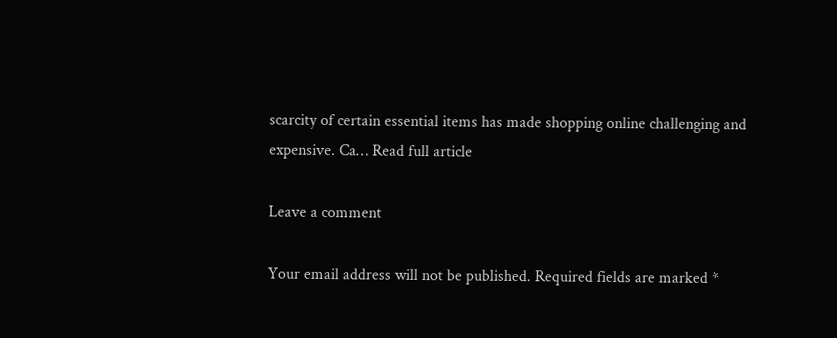scarcity of certain essential items has made shopping online challenging and expensive. Ca… Read full article

Leave a comment

Your email address will not be published. Required fields are marked *